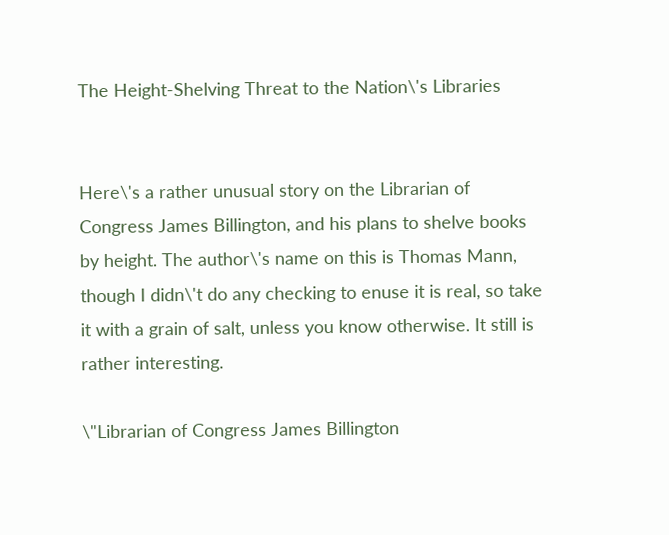The Height-Shelving Threat to the Nation\'s Libraries


Here\'s a rather unusual story on the Librarian of Congress James Billington, and his plans to shelve books by height. The author\'s name on this is Thomas Mann, though I didn\'t do any checking to enuse it is real, so take it with a grain of salt, unless you know otherwise. It still is rather interesting.

\"Librarian of Congress James Billington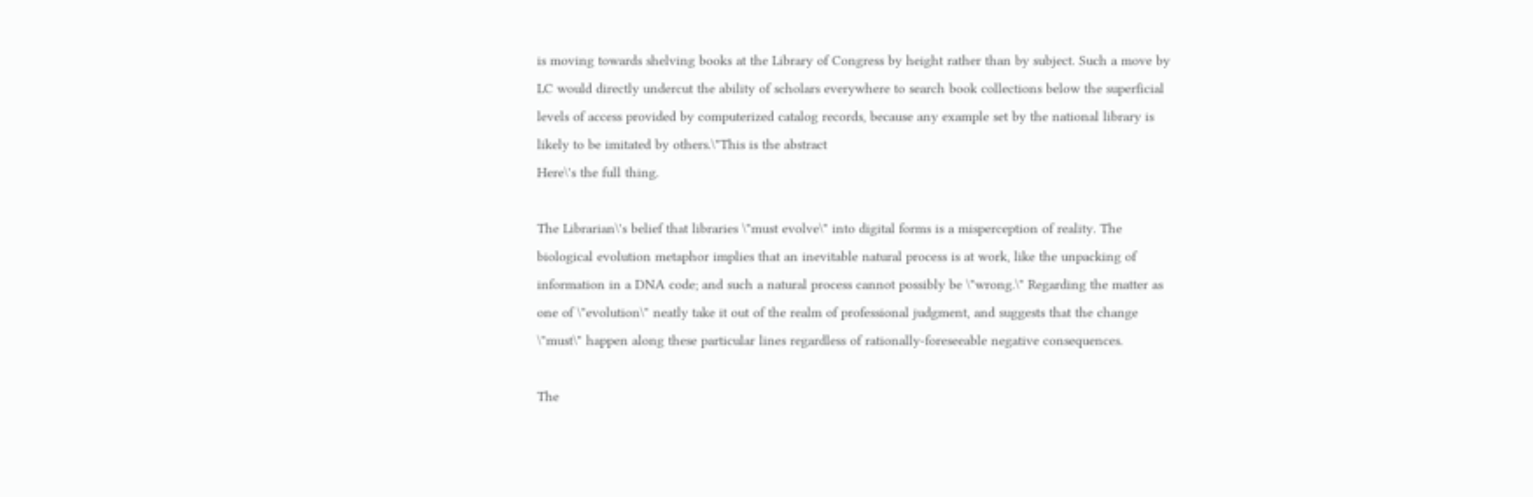is moving towards shelving books at the Library of Congress by height rather than by subject. Such a move by LC would directly undercut the ability of scholars everywhere to search book collections below the superficial levels of access provided by computerized catalog records, because any example set by the national library is likely to be imitated by others.\"This is the abstract
Here\'s the full thing.

The Librarian\'s belief that libraries \"must evolve\" into digital forms is a misperception of reality. The biological evolution metaphor implies that an inevitable natural process is at work, like the unpacking of information in a DNA code; and such a natural process cannot possibly be \"wrong.\" Regarding the matter as one of \"evolution\" neatly take it out of the realm of professional judgment, and suggests that the change \"must\" happen along these particular lines regardless of rationally-foreseeable negative consequences.

The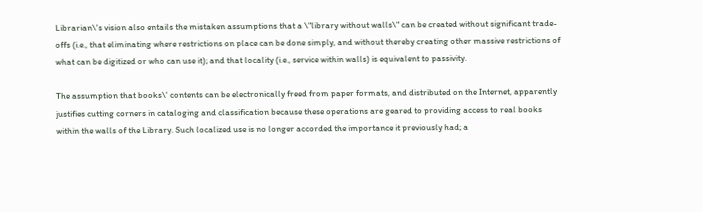Librarian\'s vision also entails the mistaken assumptions that a \"library without walls\" can be created without significant trade-offs (i.e., that eliminating where restrictions on place can be done simply, and without thereby creating other massive restrictions of what can be digitized or who can use it); and that locality (i.e., service within walls) is equivalent to passivity.

The assumption that books\' contents can be electronically freed from paper formats, and distributed on the Internet, apparently justifies cutting corners in cataloging and classification because these operations are geared to providing access to real books within the walls of the Library. Such localized use is no longer accorded the importance it previously had; a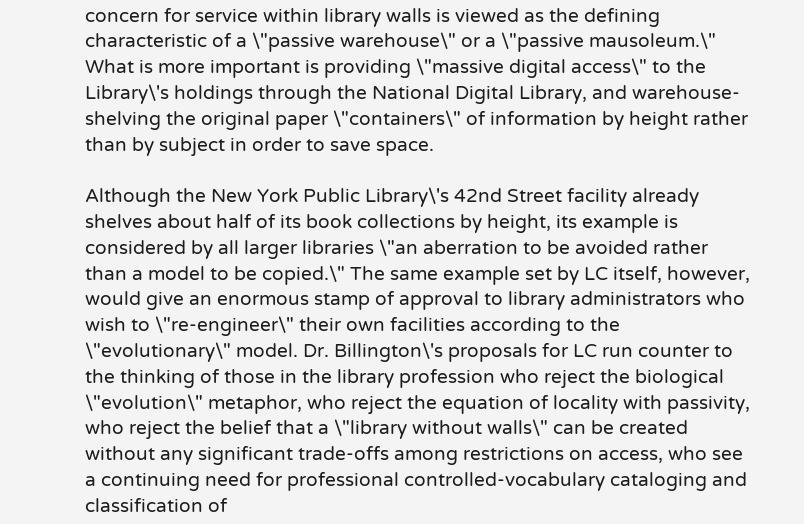concern for service within library walls is viewed as the defining characteristic of a \"passive warehouse\" or a \"passive mausoleum.\" What is more important is providing \"massive digital access\" to the Library\'s holdings through the National Digital Library, and warehouse-shelving the original paper \"containers\" of information by height rather than by subject in order to save space.

Although the New York Public Library\'s 42nd Street facility already shelves about half of its book collections by height, its example is considered by all larger libraries \"an aberration to be avoided rather than a model to be copied.\" The same example set by LC itself, however, would give an enormous stamp of approval to library administrators who wish to \"re-engineer\" their own facilities according to the \"evolutionary\" model. Dr. Billington\'s proposals for LC run counter to the thinking of those in the library profession who reject the biological \"evolution\" metaphor, who reject the equation of locality with passivity, who reject the belief that a \"library without walls\" can be created without any significant trade-offs among restrictions on access, who see a continuing need for professional controlled-vocabulary cataloging and classification of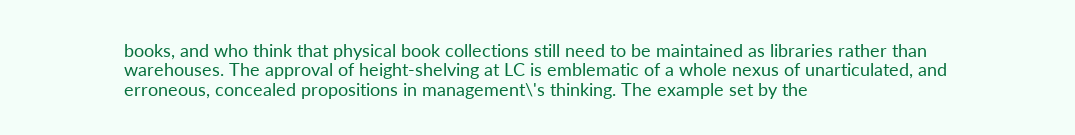books, and who think that physical book collections still need to be maintained as libraries rather than warehouses. The approval of height-shelving at LC is emblematic of a whole nexus of unarticulated, and erroneous, concealed propositions in management\'s thinking. The example set by the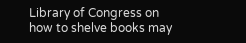Library of Congress on how to shelve books may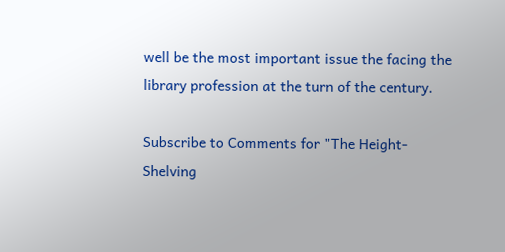well be the most important issue the facing the library profession at the turn of the century.

Subscribe to Comments for "The Height-Shelving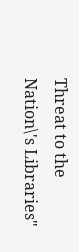Threat to the Nation\'s Libraries"